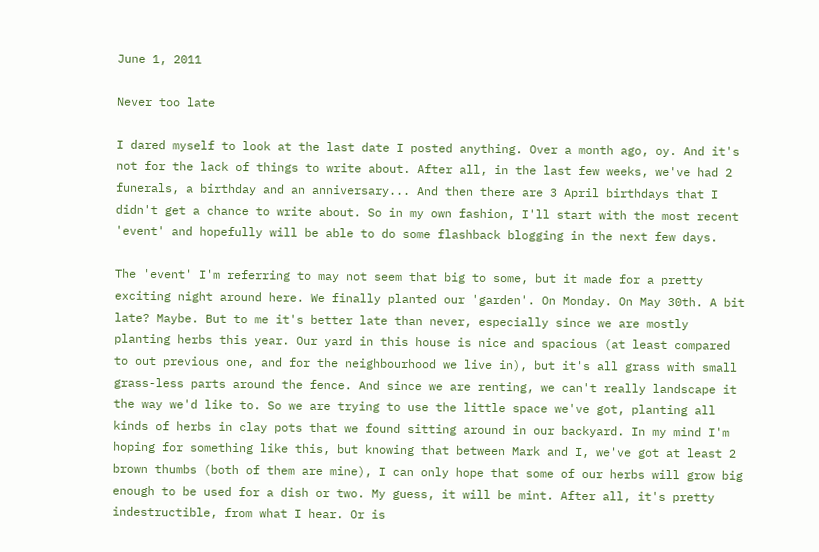June 1, 2011

Never too late

I dared myself to look at the last date I posted anything. Over a month ago, oy. And it's not for the lack of things to write about. After all, in the last few weeks, we've had 2 funerals, a birthday and an anniversary... And then there are 3 April birthdays that I didn't get a chance to write about. So in my own fashion, I'll start with the most recent 'event' and hopefully will be able to do some flashback blogging in the next few days.

The 'event' I'm referring to may not seem that big to some, but it made for a pretty exciting night around here. We finally planted our 'garden'. On Monday. On May 30th. A bit late? Maybe. But to me it's better late than never, especially since we are mostly planting herbs this year. Our yard in this house is nice and spacious (at least compared to out previous one, and for the neighbourhood we live in), but it's all grass with small grass-less parts around the fence. And since we are renting, we can't really landscape it the way we'd like to. So we are trying to use the little space we've got, planting all kinds of herbs in clay pots that we found sitting around in our backyard. In my mind I'm hoping for something like this, but knowing that between Mark and I, we've got at least 2 brown thumbs (both of them are mine), I can only hope that some of our herbs will grow big enough to be used for a dish or two. My guess, it will be mint. After all, it's pretty indestructible, from what I hear. Or is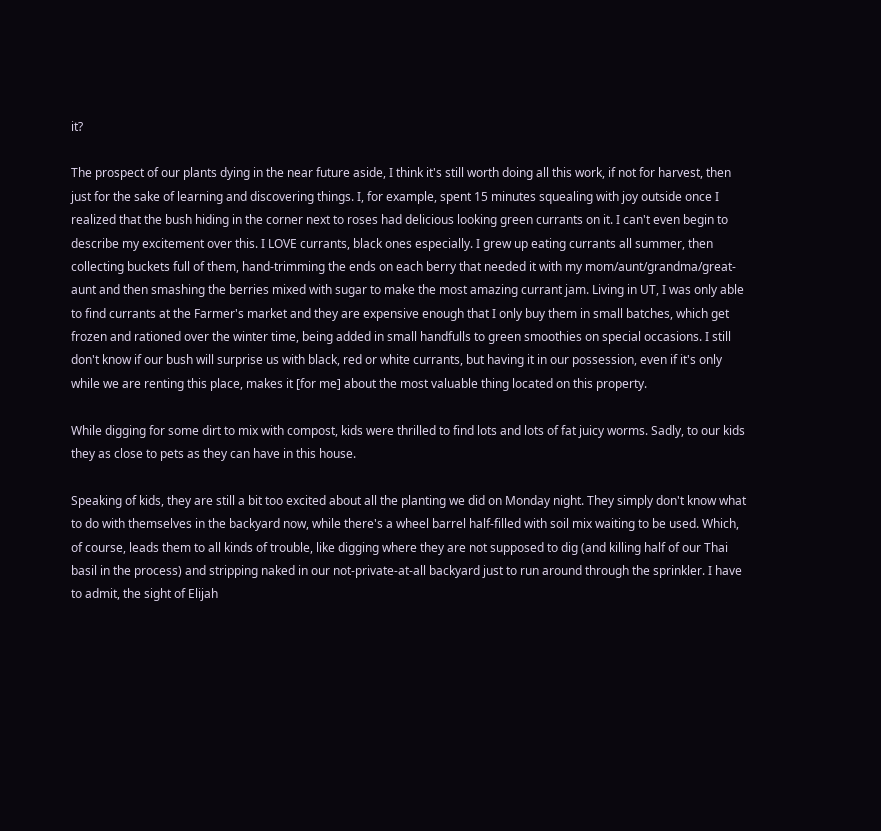it?

The prospect of our plants dying in the near future aside, I think it's still worth doing all this work, if not for harvest, then just for the sake of learning and discovering things. I, for example, spent 15 minutes squealing with joy outside once I realized that the bush hiding in the corner next to roses had delicious looking green currants on it. I can't even begin to describe my excitement over this. I LOVE currants, black ones especially. I grew up eating currants all summer, then collecting buckets full of them, hand-trimming the ends on each berry that needed it with my mom/aunt/grandma/great-aunt and then smashing the berries mixed with sugar to make the most amazing currant jam. Living in UT, I was only able to find currants at the Farmer's market and they are expensive enough that I only buy them in small batches, which get frozen and rationed over the winter time, being added in small handfulls to green smoothies on special occasions. I still don't know if our bush will surprise us with black, red or white currants, but having it in our possession, even if it's only while we are renting this place, makes it [for me] about the most valuable thing located on this property.

While digging for some dirt to mix with compost, kids were thrilled to find lots and lots of fat juicy worms. Sadly, to our kids they as close to pets as they can have in this house.

Speaking of kids, they are still a bit too excited about all the planting we did on Monday night. They simply don't know what to do with themselves in the backyard now, while there's a wheel barrel half-filled with soil mix waiting to be used. Which, of course, leads them to all kinds of trouble, like digging where they are not supposed to dig (and killing half of our Thai basil in the process) and stripping naked in our not-private-at-all backyard just to run around through the sprinkler. I have to admit, the sight of Elijah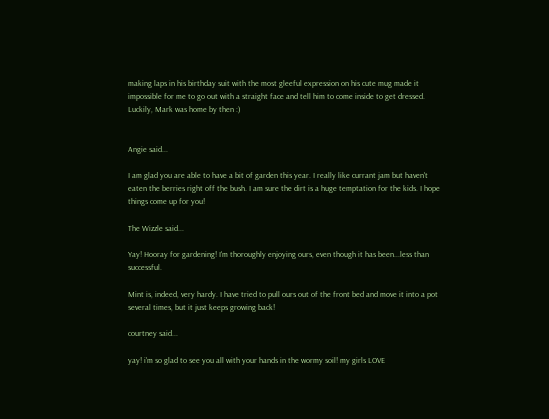making laps in his birthday suit with the most gleeful expression on his cute mug made it impossible for me to go out with a straight face and tell him to come inside to get dressed. Luckily, Mark was home by then :)


Angie said...

I am glad you are able to have a bit of garden this year. I really like currant jam but haven't eaten the berries right off the bush. I am sure the dirt is a huge temptation for the kids. I hope things come up for you!

The Wizzle said...

Yay! Hooray for gardening! I'm thoroughly enjoying ours, even though it has been...less than successful.

Mint is, indeed, very hardy. I have tried to pull ours out of the front bed and move it into a pot several times, but it just keeps growing back!

courtney said...

yay! i'm so glad to see you all with your hands in the wormy soil! my girls LOVE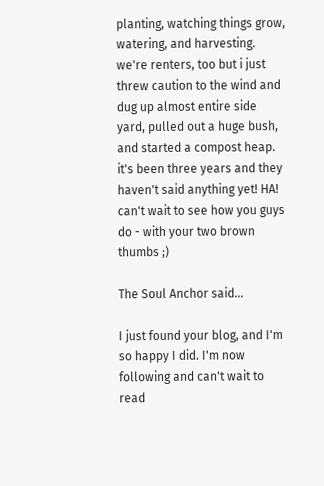planting, watching things grow, watering, and harvesting. we're renters, too but i just threw caution to the wind and dug up almost entire side yard, pulled out a huge bush, and started a compost heap. it's been three years and they haven't said anything yet! HA! can't wait to see how you guys do - with your two brown thumbs ;)

The Soul Anchor said...

I just found your blog, and I'm so happy I did. I'm now following and can't wait to read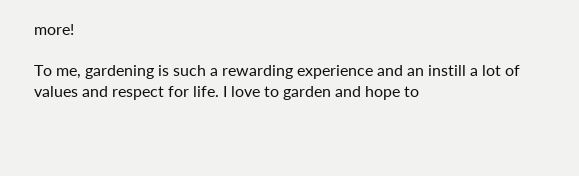more!

To me, gardening is such a rewarding experience and an instill a lot of values and respect for life. I love to garden and hope to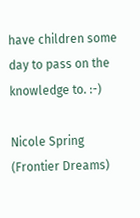have children some day to pass on the knowledge to. :-)

Nicole Spring (Frontier Dreams)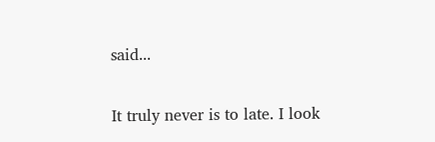said...

It truly never is to late. I look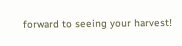forward to seeing your harvest!